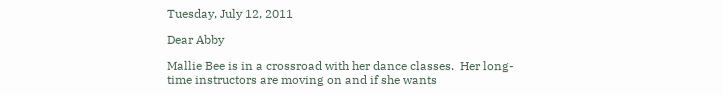Tuesday, July 12, 2011

Dear Abby

Mallie Bee is in a crossroad with her dance classes.  Her long-time instructors are moving on and if she wants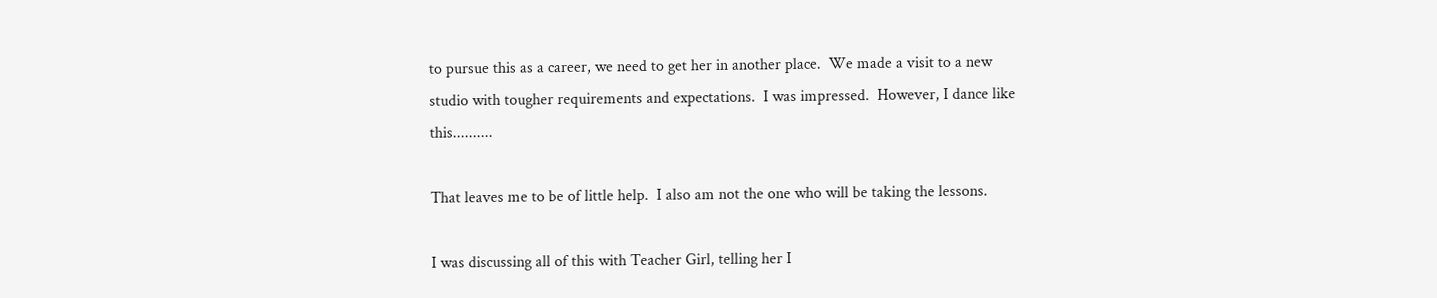to pursue this as a career, we need to get her in another place.  We made a visit to a new studio with tougher requirements and expectations.  I was impressed.  However, I dance like this..........

That leaves me to be of little help.  I also am not the one who will be taking the lessons.

I was discussing all of this with Teacher Girl, telling her I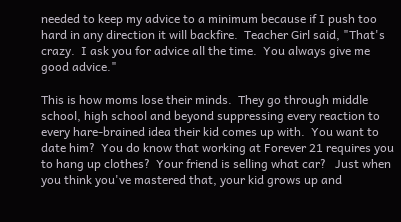needed to keep my advice to a minimum because if I push too hard in any direction it will backfire.  Teacher Girl said, "That's crazy.  I ask you for advice all the time.  You always give me good advice."

This is how moms lose their minds.  They go through middle school, high school and beyond suppressing every reaction to every hare-brained idea their kid comes up with.  You want to date him?  You do know that working at Forever 21 requires you to hang up clothes?  Your friend is selling what car?   Just when you think you've mastered that, your kid grows up and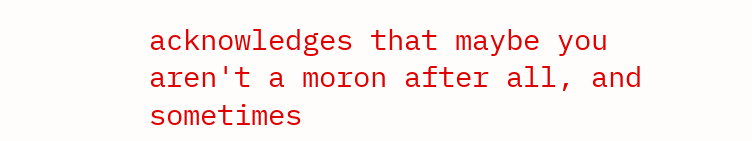acknowledges that maybe you aren't a moron after all, and sometimes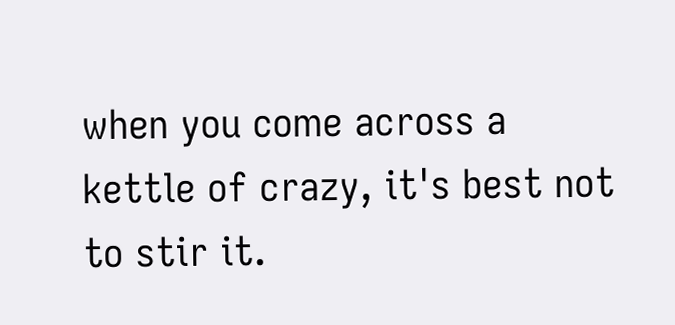when you come across a kettle of crazy, it's best not to stir it.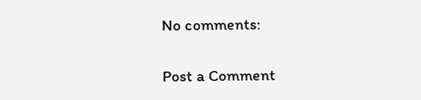No comments:

Post a Comment